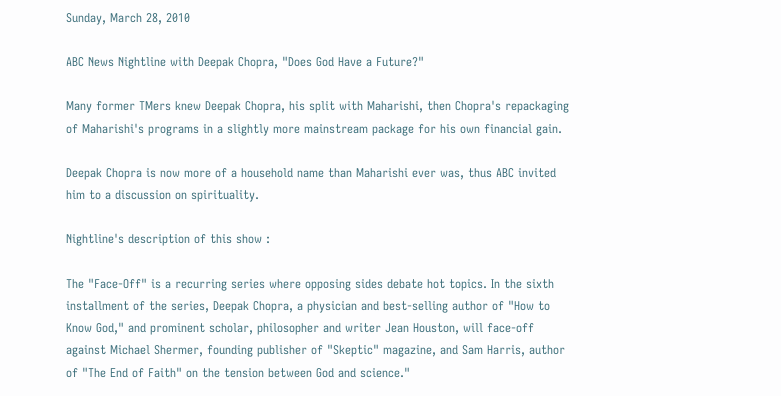Sunday, March 28, 2010

ABC News Nightline with Deepak Chopra, "Does God Have a Future?"

Many former TMers knew Deepak Chopra, his split with Maharishi, then Chopra's repackaging of Maharishi's programs in a slightly more mainstream package for his own financial gain.

Deepak Chopra is now more of a household name than Maharishi ever was, thus ABC invited him to a discussion on spirituality.

Nightline's description of this show :

The "Face-Off" is a recurring series where opposing sides debate hot topics. In the sixth installment of the series, Deepak Chopra, a physician and best-selling author of "How to Know God," and prominent scholar, philosopher and writer Jean Houston, will face-off against Michael Shermer, founding publisher of "Skeptic" magazine, and Sam Harris, author of "The End of Faith" on the tension between God and science."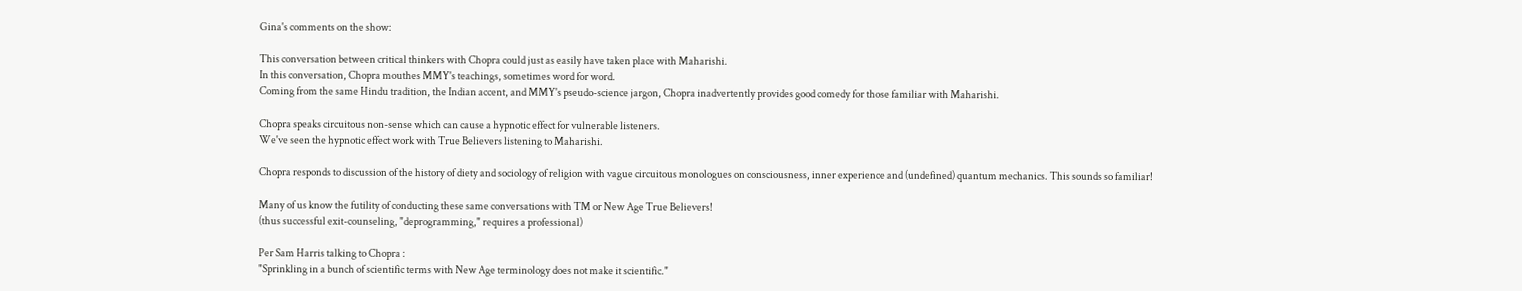Gina's comments on the show:

This conversation between critical thinkers with Chopra could just as easily have taken place with Maharishi.
In this conversation, Chopra mouthes MMY's teachings, sometimes word for word.
Coming from the same Hindu tradition, the Indian accent, and MMY's pseudo-science jargon, Chopra inadvertently provides good comedy for those familiar with Maharishi.

Chopra speaks circuitous non-sense which can cause a hypnotic effect for vulnerable listeners.
We've seen the hypnotic effect work with True Believers listening to Maharishi.

Chopra responds to discussion of the history of diety and sociology of religion with vague circuitous monologues on consciousness, inner experience and (undefined) quantum mechanics. This sounds so familiar!

Many of us know the futility of conducting these same conversations with TM or New Age True Believers!
(thus successful exit-counseling, "deprogramming," requires a professional)

Per Sam Harris talking to Chopra :
"Sprinkling in a bunch of scientific terms with New Age terminology does not make it scientific."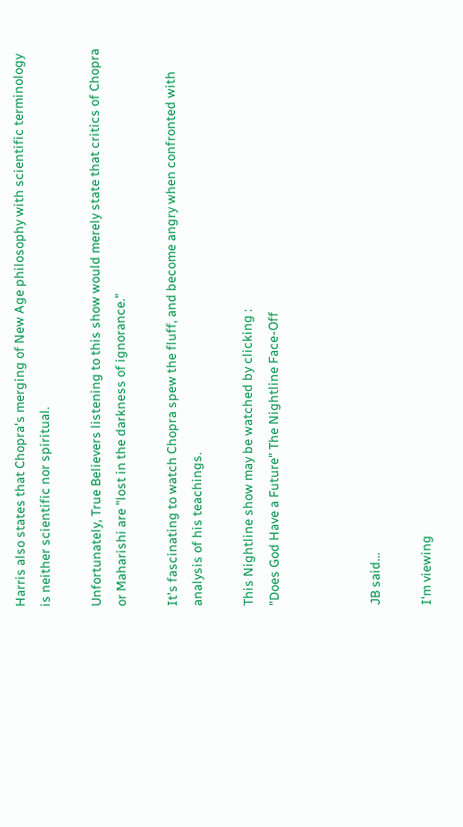Harris also states that Chopra's merging of New Age philosophy with scientific terminology is neither scientific nor spiritual.

Unfortunately, True Believers listening to this show would merely state that critics of Chopra or Maharishi are "lost in the darkness of ignorance."

It's fascinating to watch Chopra spew the fluff, and become angry when confronted with analysis of his teachings.

This Nightline show may be watched by clicking :
"Does God Have a Future" The Nightline Face-Off



JB said...

I'm viewing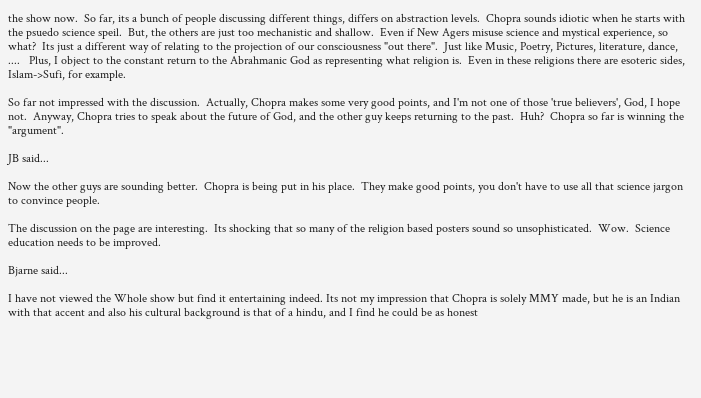the show now.  So far, its a bunch of people discussing different things, differs on abstraction levels.  Chopra sounds idiotic when he starts with the psuedo science speil.  But, the others are just too mechanistic and shallow.  Even if New Agers misuse science and mystical experience, so what?  Its just a different way of relating to the projection of our consciousness "out there".  Just like Music, Poetry, Pictures, literature, dance, ....   Plus, I object to the constant return to the Abrahmanic God as representing what religion is.  Even in these religions there are esoteric sides, Islam->Sufi, for example.

So far not impressed with the discussion.  Actually, Chopra makes some very good points, and I'm not one of those 'true believers', God, I hope not.  Anyway, Chopra tries to speak about the future of God, and the other guy keeps returning to the past.  Huh?  Chopra so far is winning the "argument".

JB said...

Now the other guys are sounding better.  Chopra is being put in his place.  They make good points, you don't have to use all that science jargon to convince people.

The discussion on the page are interesting.  Its shocking that so many of the religion based posters sound so unsophisticated.  Wow.  Science education needs to be improved.

Bjarne said...

I have not viewed the Whole show but find it entertaining indeed. Its not my impression that Chopra is solely MMY made, but he is an Indian with that accent and also his cultural background is that of a hindu, and I find he could be as honest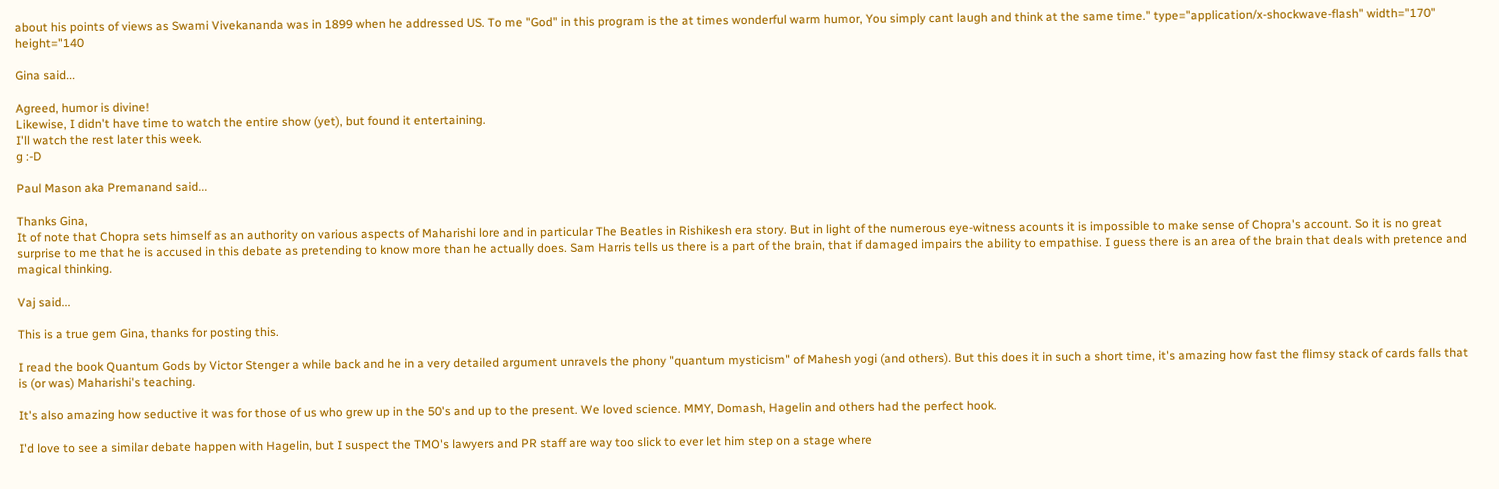about his points of views as Swami Vivekananda was in 1899 when he addressed US. To me "God" in this program is the at times wonderful warm humor, You simply cant laugh and think at the same time." type="application/x-shockwave-flash" width="170" height="140

Gina said...

Agreed, humor is divine!
Likewise, I didn't have time to watch the entire show (yet), but found it entertaining.
I'll watch the rest later this week.
g :-D

Paul Mason aka Premanand said...

Thanks Gina,
It of note that Chopra sets himself as an authority on various aspects of Maharishi lore and in particular The Beatles in Rishikesh era story. But in light of the numerous eye-witness acounts it is impossible to make sense of Chopra's account. So it is no great surprise to me that he is accused in this debate as pretending to know more than he actually does. Sam Harris tells us there is a part of the brain, that if damaged impairs the ability to empathise. I guess there is an area of the brain that deals with pretence and magical thinking.

Vaj said...

This is a true gem Gina, thanks for posting this.

I read the book Quantum Gods by Victor Stenger a while back and he in a very detailed argument unravels the phony "quantum mysticism" of Mahesh yogi (and others). But this does it in such a short time, it's amazing how fast the flimsy stack of cards falls that is (or was) Maharishi's teaching.

It's also amazing how seductive it was for those of us who grew up in the 50's and up to the present. We loved science. MMY, Domash, Hagelin and others had the perfect hook.

I'd love to see a similar debate happen with Hagelin, but I suspect the TMO's lawyers and PR staff are way too slick to ever let him step on a stage where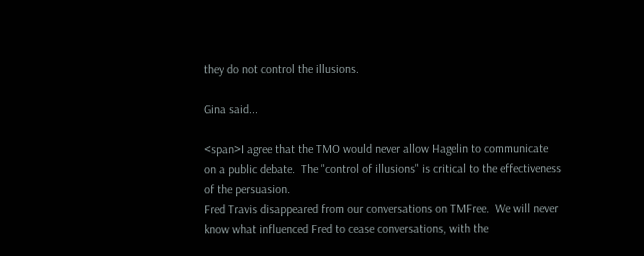they do not control the illusions.

Gina said...

<span>I agree that the TMO would never allow Hagelin to communicate on a public debate.  The "control of illusions" is critical to the effectiveness of the persuasion.
Fred Travis disappeared from our conversations on TMFree.  We will never know what influenced Fred to cease conversations, with the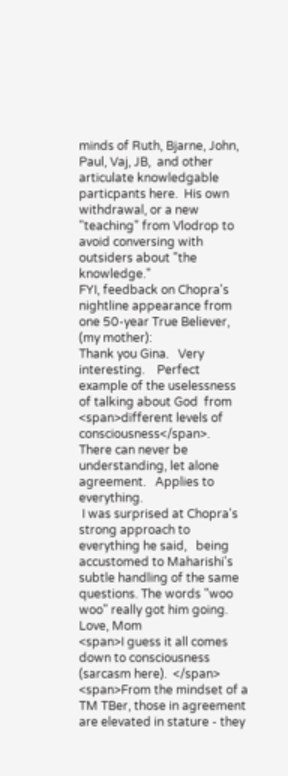minds of Ruth, Bjarne, John, Paul, Vaj, JB,  and other articulate knowledgable particpants here.  His own withdrawal, or a new "teaching" from Vlodrop to avoid conversing with outsiders about "the knowledge."
FYI, feedback on Chopra's nightline appearance from one 50-year True Believer, (my mother):
Thank you Gina.   Very interesting.    Perfect example of the uselessness of talking about God  from <span>different levels of consciousness</span>.   There can never be understanding, let alone agreement.   Applies to everything.
 I was surprised at Chopra's strong approach to everything he said,   being accustomed to Maharishi's subtle handling of the same questions. The words "woo woo" really got him going.
Love, Mom
<span>I guess it all comes down to consciousness (sarcasm here).  </span>
<span>From the mindset of a TM TBer, those in agreement are elevated in stature - they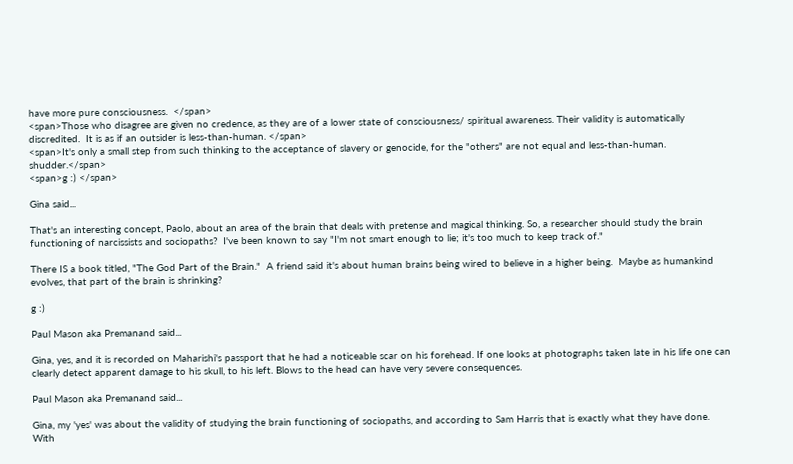have more pure consciousness.  </span>
<span>Those who disagree are given no credence, as they are of a lower state of consciousness/ spiritual awareness. Their validity is automatically discredited.  It is as if an outsider is less-than-human. </span>
<span>It's only a small step from such thinking to the acceptance of slavery or genocide, for the "others" are not equal and less-than-human.  shudder.</span>
<span>g :) </span>

Gina said...

That's an interesting concept, Paolo, about an area of the brain that deals with pretense and magical thinking. So, a researcher should study the brain functioning of narcissists and sociopaths?  I've been known to say "I'm not smart enough to lie; it's too much to keep track of."

There IS a book titled, "The God Part of the Brain."  A friend said it's about human brains being wired to believe in a higher being.  Maybe as humankind evolves, that part of the brain is shrinking?

g :)

Paul Mason aka Premanand said...

Gina, yes, and it is recorded on Maharishi's passport that he had a noticeable scar on his forehead. If one looks at photographs taken late in his life one can clearly detect apparent damage to his skull, to his left. Blows to the head can have very severe consequences.

Paul Mason aka Premanand said...

Gina, my 'yes' was about the validity of studying the brain functioning of sociopaths, and according to Sam Harris that is exactly what they have done. With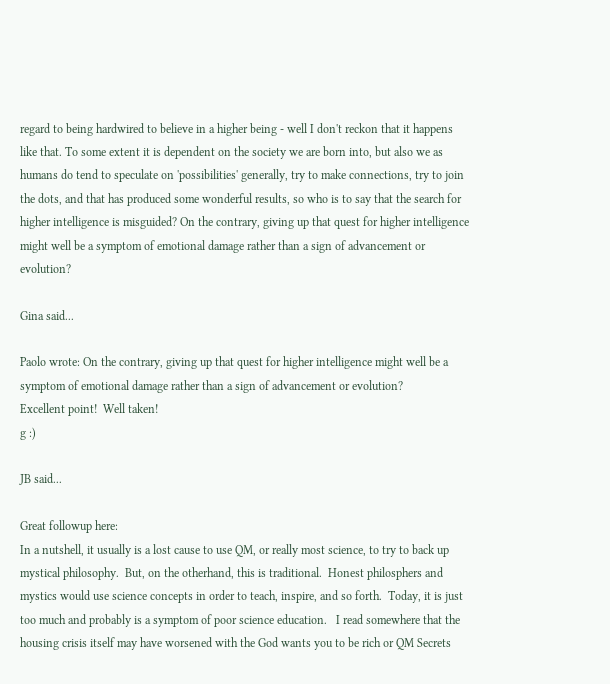regard to being hardwired to believe in a higher being - well I don't reckon that it happens like that. To some extent it is dependent on the society we are born into, but also we as humans do tend to speculate on 'possibilities' generally, try to make connections, try to join the dots, and that has produced some wonderful results, so who is to say that the search for higher intelligence is misguided? On the contrary, giving up that quest for higher intelligence might well be a symptom of emotional damage rather than a sign of advancement or evolution?

Gina said...

Paolo wrote: On the contrary, giving up that quest for higher intelligence might well be a symptom of emotional damage rather than a sign of advancement or evolution?
Excellent point!  Well taken!
g :)

JB said...

Great followup here:
In a nutshell, it usually is a lost cause to use QM, or really most science, to try to back up mystical philosophy.  But, on the otherhand, this is traditional.  Honest philosphers and mystics would use science concepts in order to teach, inspire, and so forth.  Today, it is just too much and probably is a symptom of poor science education.   I read somewhere that the housing crisis itself may have worsened with the God wants you to be rich or QM Secrets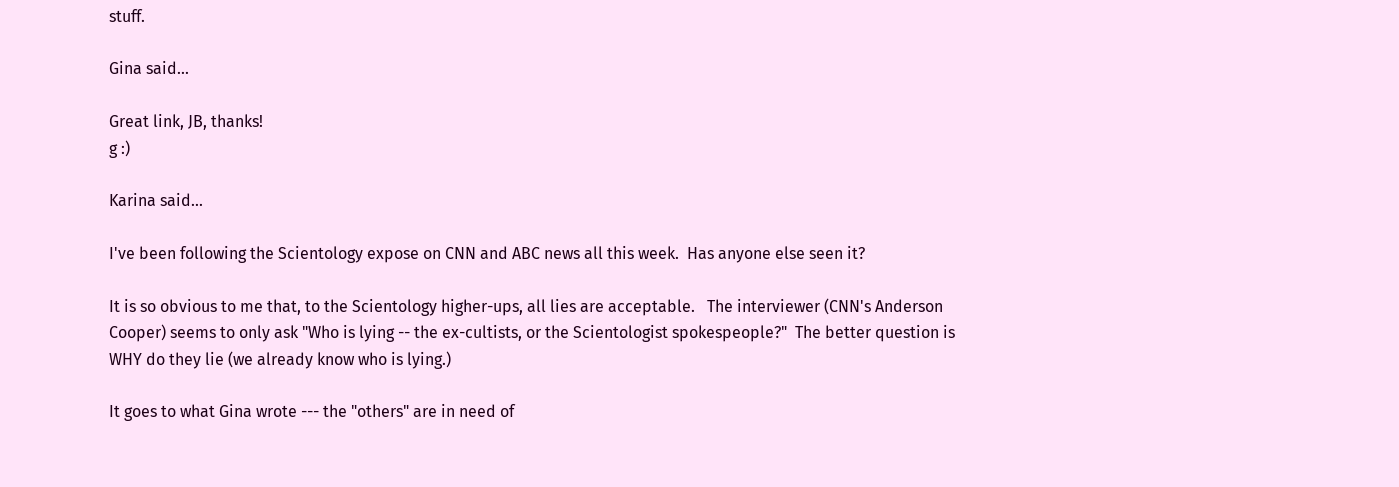stuff.

Gina said...

Great link, JB, thanks!
g :)

Karina said...

I've been following the Scientology expose on CNN and ABC news all this week.  Has anyone else seen it?

It is so obvious to me that, to the Scientology higher-ups, all lies are acceptable.   The interviewer (CNN's Anderson Cooper) seems to only ask "Who is lying -- the ex-cultists, or the Scientologist spokespeople?"  The better question is WHY do they lie (we already know who is lying.)

It goes to what Gina wrote --- the "others" are in need of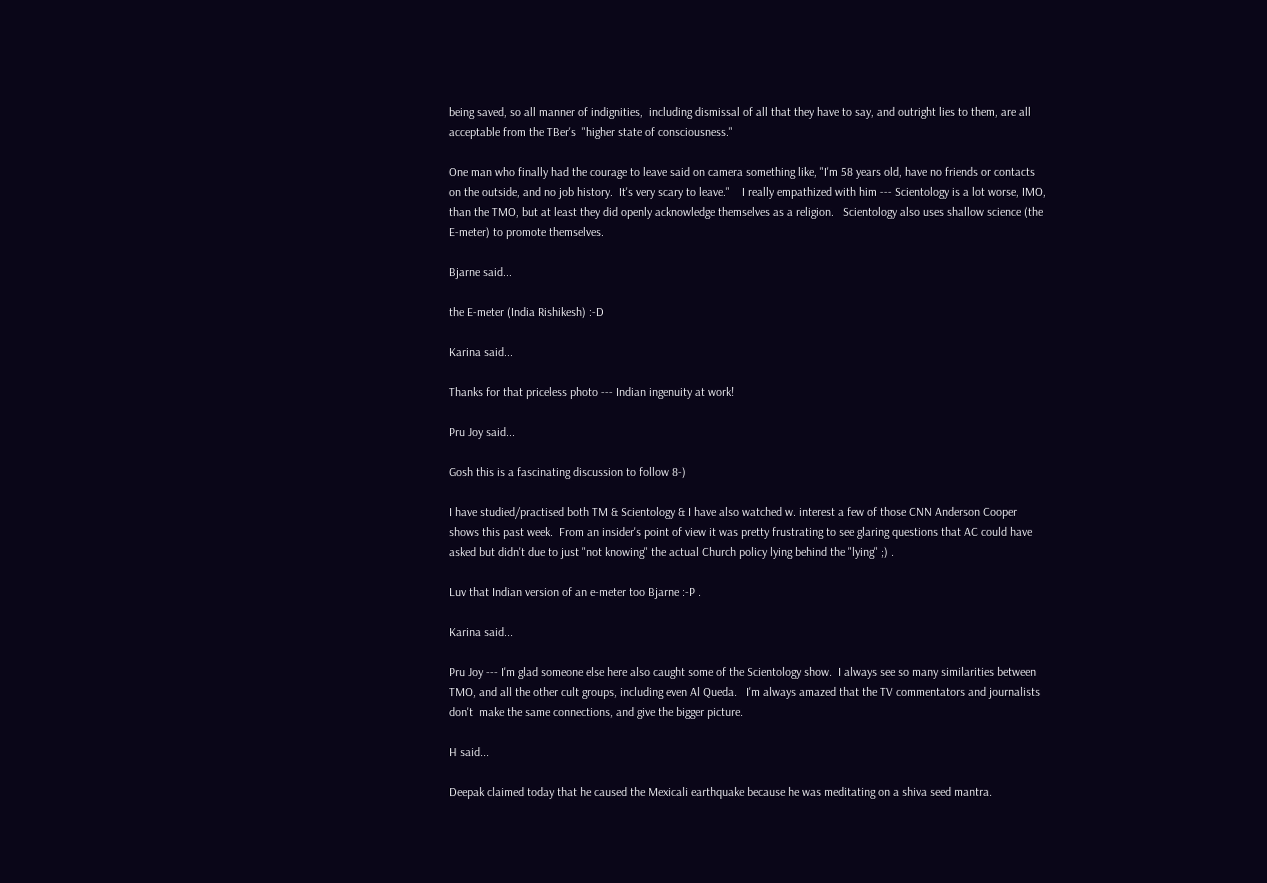being saved, so all manner of indignities,  including dismissal of all that they have to say, and outright lies to them, are all acceptable from the TBer's  "higher state of consciousness."

One man who finally had the courage to leave said on camera something like, "I'm 58 years old, have no friends or contacts on the outside, and no job history.  It's very scary to leave."    I really empathized with him --- Scientology is a lot worse, IMO, than the TMO, but at least they did openly acknowledge themselves as a religion.   Scientology also uses shallow science (the E-meter) to promote themselves.

Bjarne said...

the E-meter (India Rishikesh) :-D

Karina said...

Thanks for that priceless photo --- Indian ingenuity at work!

Pru Joy said...

Gosh this is a fascinating discussion to follow 8-)

I have studied/practised both TM & Scientology & I have also watched w. interest a few of those CNN Anderson Cooper shows this past week.  From an insider's point of view it was pretty frustrating to see glaring questions that AC could have asked but didn't due to just "not knowing" the actual Church policy lying behind the "lying" ;) .

Luv that Indian version of an e-meter too Bjarne :-P .

Karina said...

Pru Joy --- I'm glad someone else here also caught some of the Scientology show.  I always see so many similarities between TMO, and all the other cult groups, including even Al Queda.   I'm always amazed that the TV commentators and journalists don't  make the same connections, and give the bigger picture.

H said...

Deepak claimed today that he caused the Mexicali earthquake because he was meditating on a shiva seed mantra.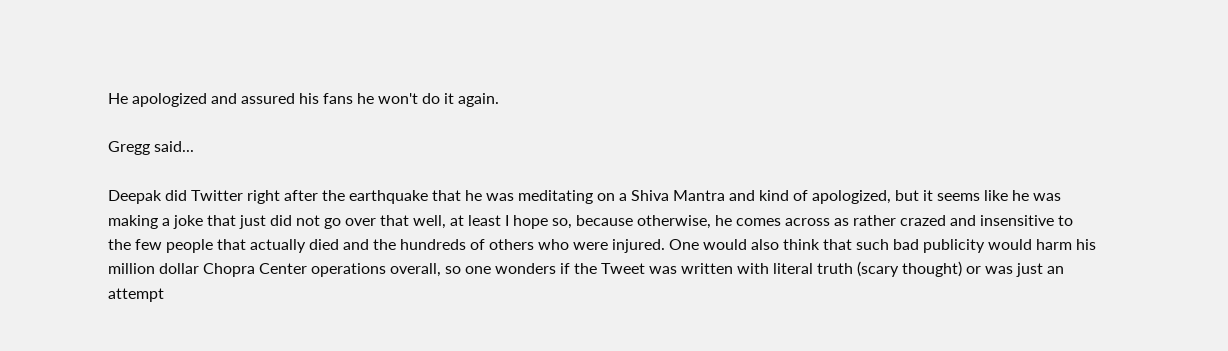He apologized and assured his fans he won't do it again.

Gregg said...

Deepak did Twitter right after the earthquake that he was meditating on a Shiva Mantra and kind of apologized, but it seems like he was making a joke that just did not go over that well, at least I hope so, because otherwise, he comes across as rather crazed and insensitive to the few people that actually died and the hundreds of others who were injured. One would also think that such bad publicity would harm his million dollar Chopra Center operations overall, so one wonders if the Tweet was written with literal truth (scary thought) or was just an attempt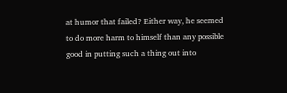at humor that failed? Either way, he seemed to do more harm to himself than any possible good in putting such a thing out into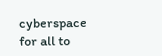cyberspace for all to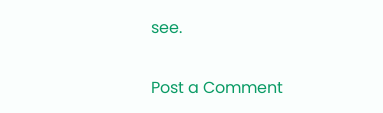see.

Post a Comment